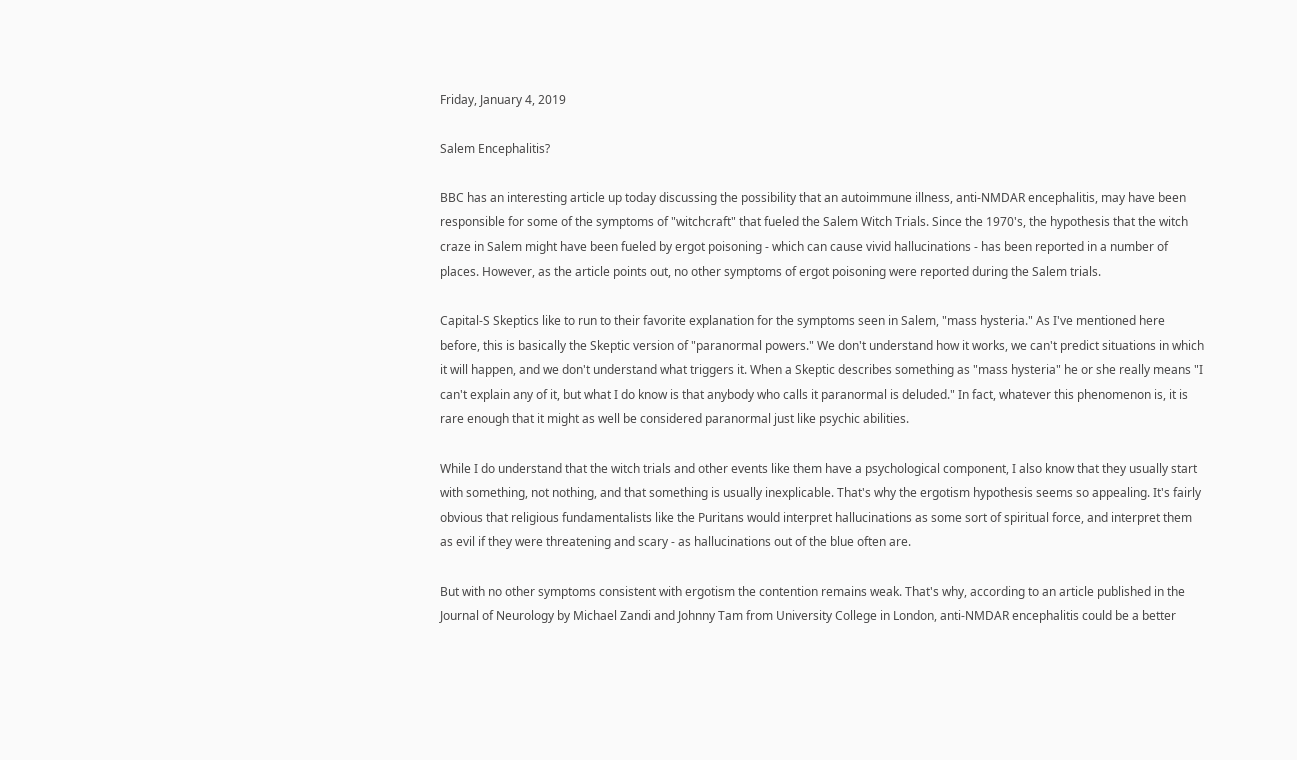Friday, January 4, 2019

Salem Encephalitis?

BBC has an interesting article up today discussing the possibility that an autoimmune illness, anti-NMDAR encephalitis, may have been responsible for some of the symptoms of "witchcraft" that fueled the Salem Witch Trials. Since the 1970's, the hypothesis that the witch craze in Salem might have been fueled by ergot poisoning - which can cause vivid hallucinations - has been reported in a number of places. However, as the article points out, no other symptoms of ergot poisoning were reported during the Salem trials.

Capital-S Skeptics like to run to their favorite explanation for the symptoms seen in Salem, "mass hysteria." As I've mentioned here before, this is basically the Skeptic version of "paranormal powers." We don't understand how it works, we can't predict situations in which it will happen, and we don't understand what triggers it. When a Skeptic describes something as "mass hysteria" he or she really means "I can't explain any of it, but what I do know is that anybody who calls it paranormal is deluded." In fact, whatever this phenomenon is, it is rare enough that it might as well be considered paranormal just like psychic abilities.

While I do understand that the witch trials and other events like them have a psychological component, I also know that they usually start with something, not nothing, and that something is usually inexplicable. That's why the ergotism hypothesis seems so appealing. It's fairly obvious that religious fundamentalists like the Puritans would interpret hallucinations as some sort of spiritual force, and interpret them as evil if they were threatening and scary - as hallucinations out of the blue often are.

But with no other symptoms consistent with ergotism the contention remains weak. That's why, according to an article published in the Journal of Neurology by Michael Zandi and Johnny Tam from University College in London, anti-NMDAR encephalitis could be a better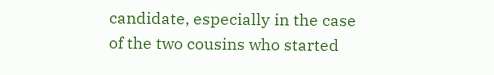candidate, especially in the case of the two cousins who started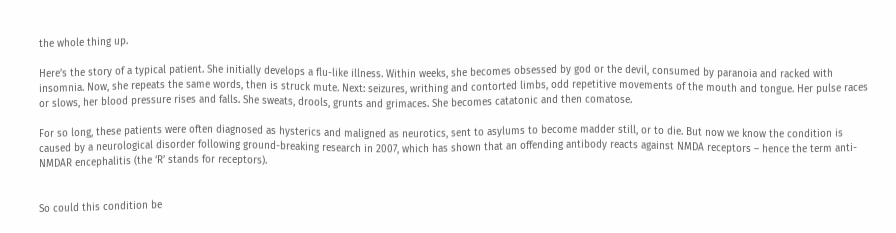the whole thing up.

Here’s the story of a typical patient. She initially develops a flu-like illness. Within weeks, she becomes obsessed by god or the devil, consumed by paranoia and racked with insomnia. Now, she repeats the same words, then is struck mute. Next: seizures, writhing and contorted limbs, odd repetitive movements of the mouth and tongue. Her pulse races or slows, her blood pressure rises and falls. She sweats, drools, grunts and grimaces. She becomes catatonic and then comatose.

For so long, these patients were often diagnosed as hysterics and maligned as neurotics, sent to asylums to become madder still, or to die. But now we know the condition is caused by a neurological disorder following ground-breaking research in 2007, which has shown that an offending antibody reacts against NMDA receptors – hence the term anti-NMDAR encephalitis (the ‘R’ stands for receptors).


So could this condition be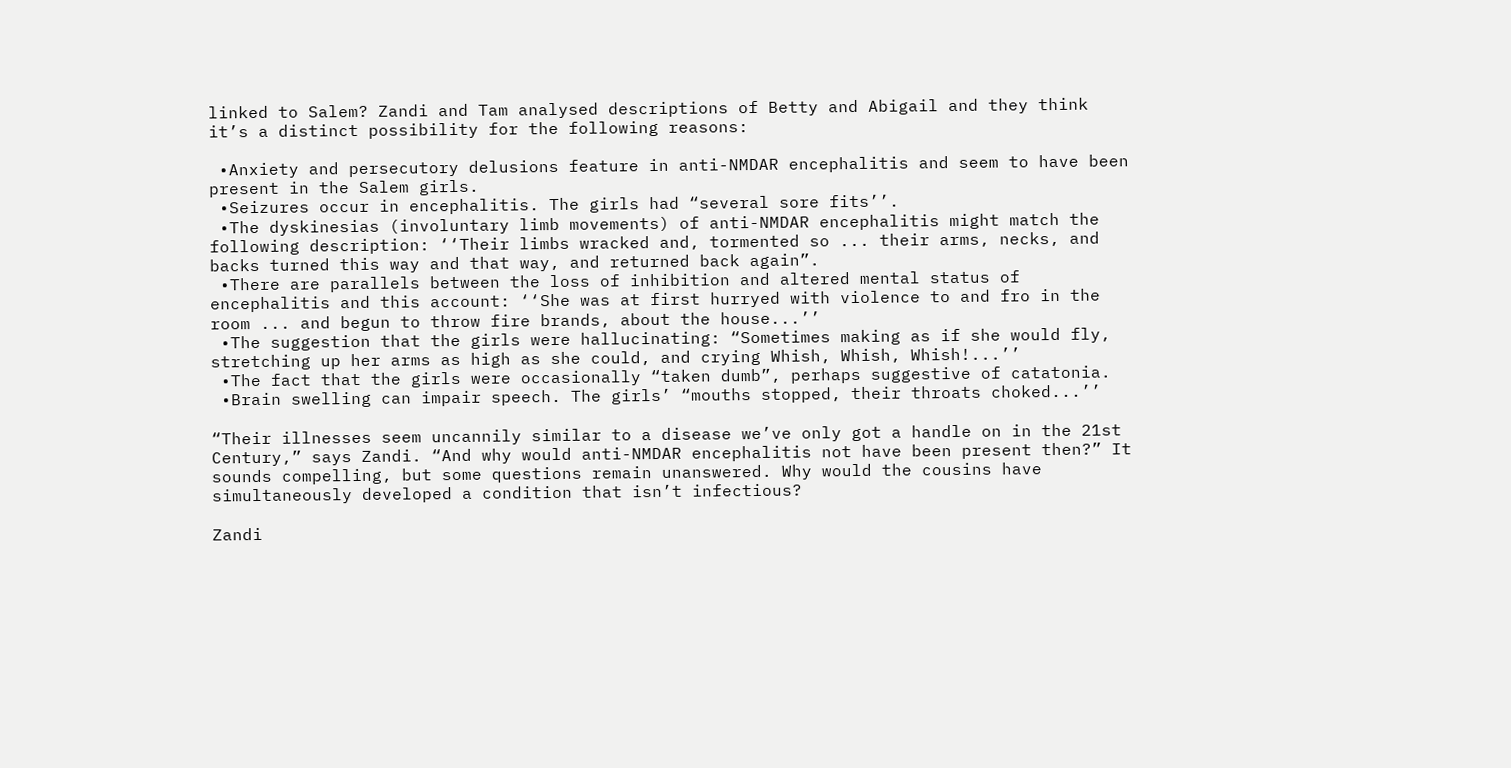linked to Salem? Zandi and Tam analysed descriptions of Betty and Abigail and they think it’s a distinct possibility for the following reasons:

 •Anxiety and persecutory delusions feature in anti-NMDAR encephalitis and seem to have been present in the Salem girls.
 •Seizures occur in encephalitis. The girls had “several sore fits’’.
 •The dyskinesias (involuntary limb movements) of anti-NMDAR encephalitis might match the following description: ‘‘Their limbs wracked and, tormented so ... their arms, necks, and backs turned this way and that way, and returned back again”.
 •There are parallels between the loss of inhibition and altered mental status of encephalitis and this account: ‘‘She was at first hurryed with violence to and fro in the room ... and begun to throw fire brands, about the house...’’
 •The suggestion that the girls were hallucinating: “Sometimes making as if she would fly, stretching up her arms as high as she could, and crying Whish, Whish, Whish!...’’
 •The fact that the girls were occasionally “taken dumb”, perhaps suggestive of catatonia.
 •Brain swelling can impair speech. The girls’ “mouths stopped, their throats choked...’’

“Their illnesses seem uncannily similar to a disease we’ve only got a handle on in the 21st Century,” says Zandi. “And why would anti-NMDAR encephalitis not have been present then?” It sounds compelling, but some questions remain unanswered. Why would the cousins have simultaneously developed a condition that isn’t infectious?

Zandi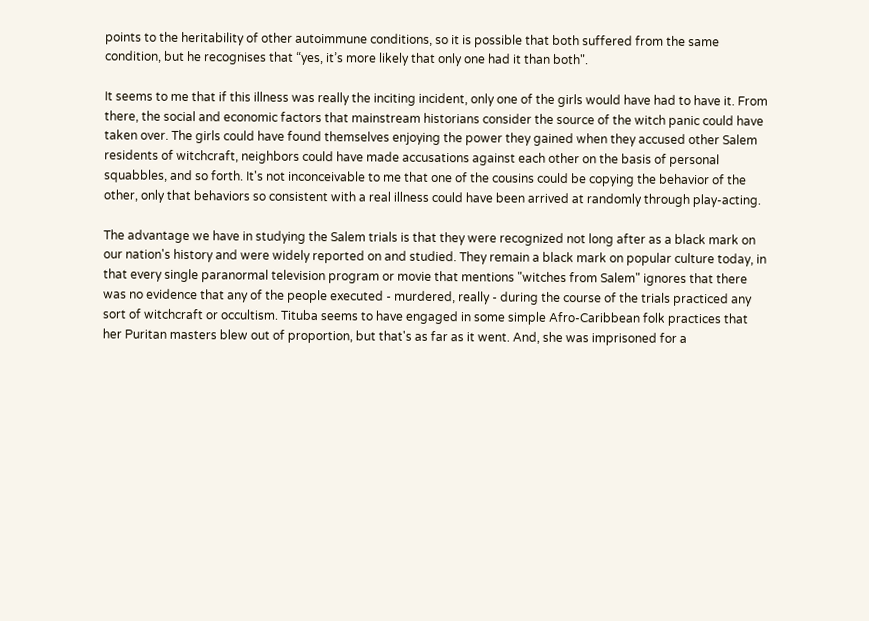points to the heritability of other autoimmune conditions, so it is possible that both suffered from the same condition, but he recognises that “yes, it’s more likely that only one had it than both".

It seems to me that if this illness was really the inciting incident, only one of the girls would have had to have it. From there, the social and economic factors that mainstream historians consider the source of the witch panic could have taken over. The girls could have found themselves enjoying the power they gained when they accused other Salem residents of witchcraft, neighbors could have made accusations against each other on the basis of personal squabbles, and so forth. It's not inconceivable to me that one of the cousins could be copying the behavior of the other, only that behaviors so consistent with a real illness could have been arrived at randomly through play-acting.

The advantage we have in studying the Salem trials is that they were recognized not long after as a black mark on our nation's history and were widely reported on and studied. They remain a black mark on popular culture today, in that every single paranormal television program or movie that mentions "witches from Salem" ignores that there was no evidence that any of the people executed - murdered, really - during the course of the trials practiced any sort of witchcraft or occultism. Tituba seems to have engaged in some simple Afro-Caribbean folk practices that her Puritan masters blew out of proportion, but that's as far as it went. And, she was imprisoned for a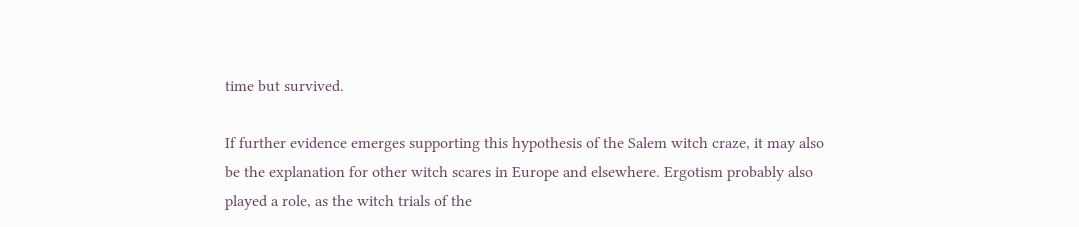time but survived.

If further evidence emerges supporting this hypothesis of the Salem witch craze, it may also be the explanation for other witch scares in Europe and elsewhere. Ergotism probably also played a role, as the witch trials of the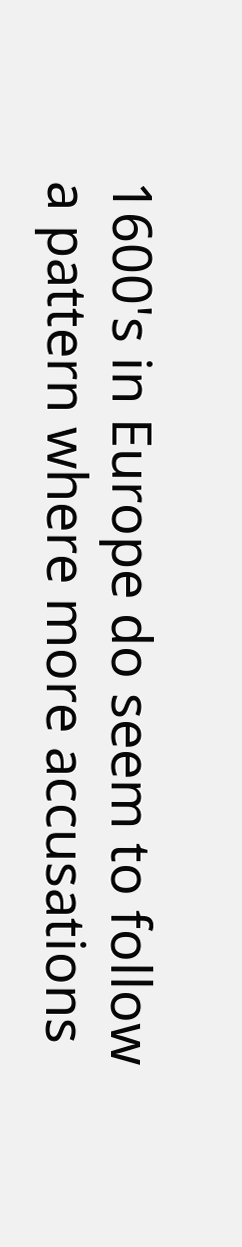1600's in Europe do seem to follow a pattern where more accusations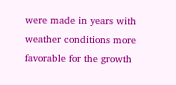were made in years with weather conditions more favorable for the growth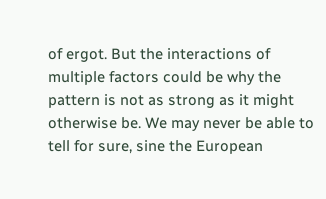of ergot. But the interactions of multiple factors could be why the pattern is not as strong as it might otherwise be. We may never be able to tell for sure, sine the European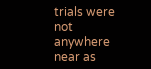trials were not anywhere near as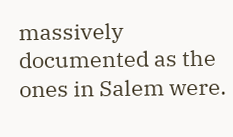massively documented as the ones in Salem were.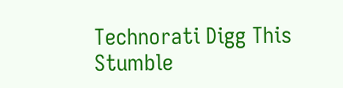Technorati Digg This Stumble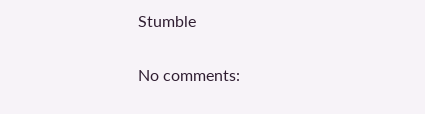Stumble

No comments: